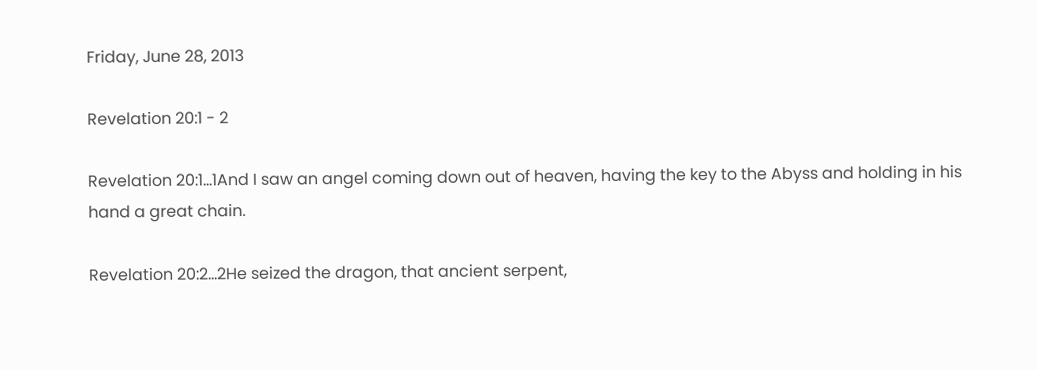Friday, June 28, 2013

Revelation 20:1 - 2

Revelation 20:1...1And I saw an angel coming down out of heaven, having the key to the Abyss and holding in his hand a great chain.

Revelation 20:2...2He seized the dragon, that ancient serpent,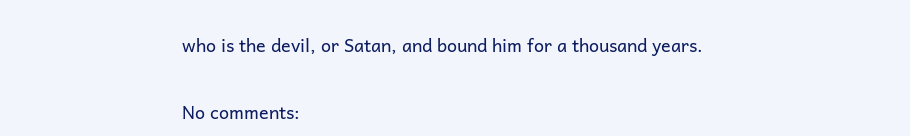who is the devil, or Satan, and bound him for a thousand years.

No comments: